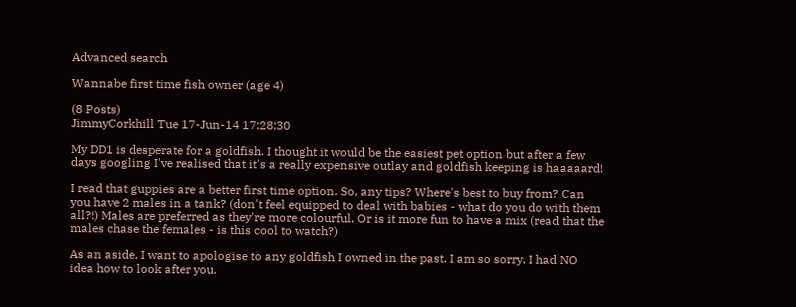Advanced search

Wannabe first time fish owner (age 4)

(8 Posts)
JimmyCorkhill Tue 17-Jun-14 17:28:30

My DD1 is desperate for a goldfish. I thought it would be the easiest pet option but after a few days googling I've realised that it's a really expensive outlay and goldfish keeping is haaaaard!

I read that guppies are a better first time option. So, any tips? Where's best to buy from? Can you have 2 males in a tank? (don't feel equipped to deal with babies - what do you do with them all?!) Males are preferred as they're more colourful. Or is it more fun to have a mix (read that the males chase the females - is this cool to watch?)

As an aside, I want to apologise to any goldfish I owned in the past. I am so sorry. I had NO idea how to look after you.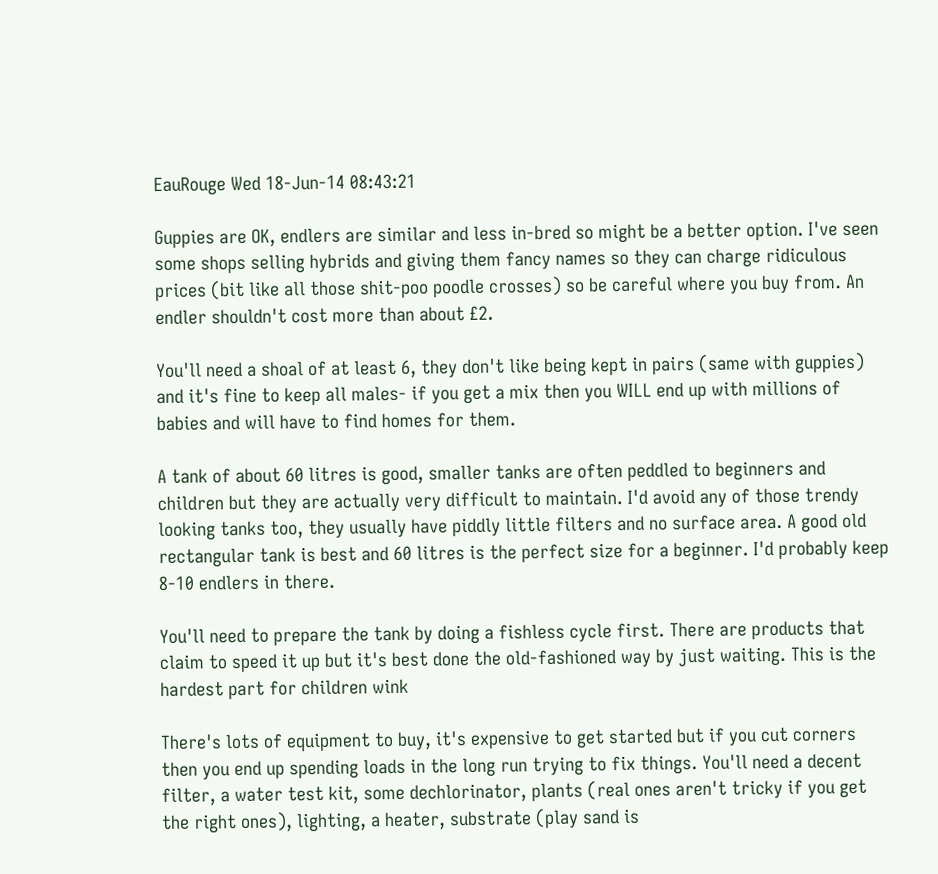EauRouge Wed 18-Jun-14 08:43:21

Guppies are OK, endlers are similar and less in-bred so might be a better option. I've seen some shops selling hybrids and giving them fancy names so they can charge ridiculous prices (bit like all those shit-poo poodle crosses) so be careful where you buy from. An endler shouldn't cost more than about £2.

You'll need a shoal of at least 6, they don't like being kept in pairs (same with guppies) and it's fine to keep all males- if you get a mix then you WILL end up with millions of babies and will have to find homes for them.

A tank of about 60 litres is good, smaller tanks are often peddled to beginners and children but they are actually very difficult to maintain. I'd avoid any of those trendy looking tanks too, they usually have piddly little filters and no surface area. A good old rectangular tank is best and 60 litres is the perfect size for a beginner. I'd probably keep 8-10 endlers in there.

You'll need to prepare the tank by doing a fishless cycle first. There are products that claim to speed it up but it's best done the old-fashioned way by just waiting. This is the hardest part for children wink

There's lots of equipment to buy, it's expensive to get started but if you cut corners then you end up spending loads in the long run trying to fix things. You'll need a decent filter, a water test kit, some dechlorinator, plants (real ones aren't tricky if you get the right ones), lighting, a heater, substrate (play sand is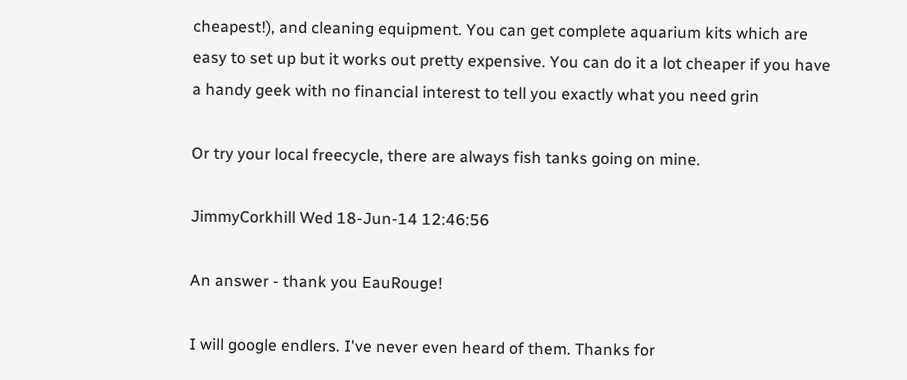cheapest!), and cleaning equipment. You can get complete aquarium kits which are easy to set up but it works out pretty expensive. You can do it a lot cheaper if you have a handy geek with no financial interest to tell you exactly what you need grin

Or try your local freecycle, there are always fish tanks going on mine.

JimmyCorkhill Wed 18-Jun-14 12:46:56

An answer - thank you EauRouge!

I will google endlers. I've never even heard of them. Thanks for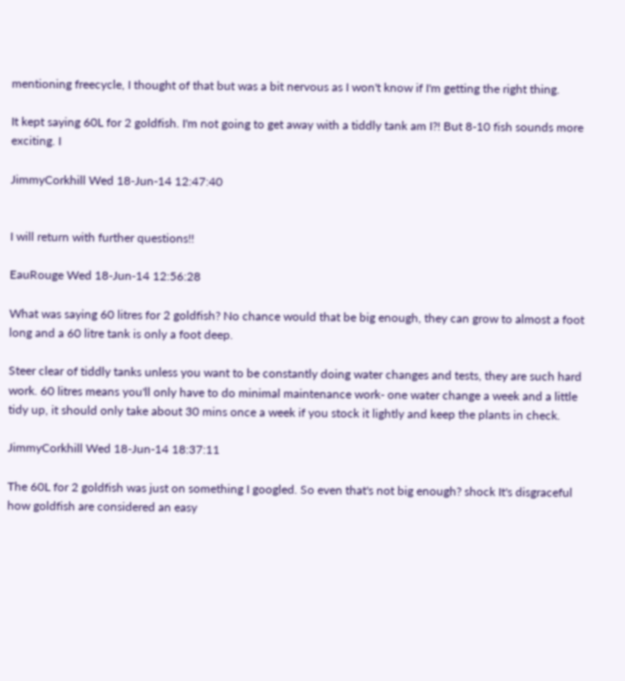mentioning freecycle, I thought of that but was a bit nervous as I won't know if I'm getting the right thing.

It kept saying 60L for 2 goldfish. I'm not going to get away with a tiddly tank am I?! But 8-10 fish sounds more exciting. I

JimmyCorkhill Wed 18-Jun-14 12:47:40


I will return with further questions!!

EauRouge Wed 18-Jun-14 12:56:28

What was saying 60 litres for 2 goldfish? No chance would that be big enough, they can grow to almost a foot long and a 60 litre tank is only a foot deep.

Steer clear of tiddly tanks unless you want to be constantly doing water changes and tests, they are such hard work. 60 litres means you'll only have to do minimal maintenance work- one water change a week and a little tidy up, it should only take about 30 mins once a week if you stock it lightly and keep the plants in check.

JimmyCorkhill Wed 18-Jun-14 18:37:11

The 60L for 2 goldfish was just on something I googled. So even that's not big enough? shock It's disgraceful how goldfish are considered an easy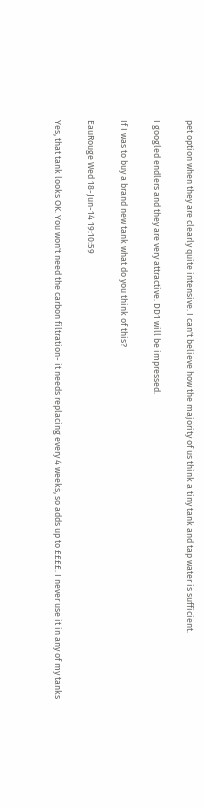pet option when they are clearly quite intensive. I can't believe how the majority of us think a tiny tank and tap water is sufficient.

I googled endlers and they are very attractive. DD1 will be impressed.

If I was to buy a brand new tank what do you think of this?

EauRouge Wed 18-Jun-14 19:10:59

Yes, that tank looks OK. You won't need the carbon filtration- it needs replacing every 4 weeks, so adds up to ££££. I never use it in any of my tanks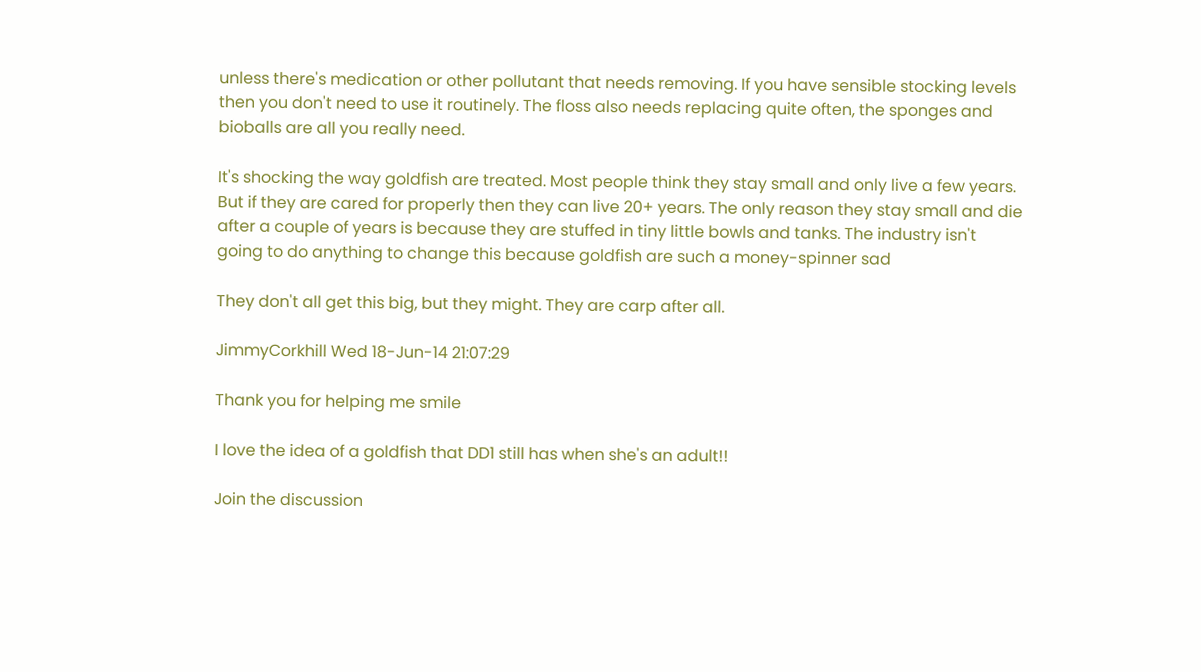unless there's medication or other pollutant that needs removing. If you have sensible stocking levels then you don't need to use it routinely. The floss also needs replacing quite often, the sponges and bioballs are all you really need.

It's shocking the way goldfish are treated. Most people think they stay small and only live a few years. But if they are cared for properly then they can live 20+ years. The only reason they stay small and die after a couple of years is because they are stuffed in tiny little bowls and tanks. The industry isn't going to do anything to change this because goldfish are such a money-spinner sad

They don't all get this big, but they might. They are carp after all.

JimmyCorkhill Wed 18-Jun-14 21:07:29

Thank you for helping me smile

I love the idea of a goldfish that DD1 still has when she's an adult!!

Join the discussion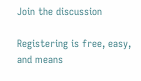Join the discussion

Registering is free, easy, and means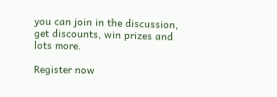you can join in the discussion, get discounts, win prizes and lots more.

Register now